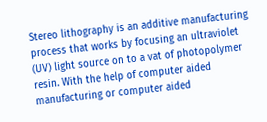Stereo lithography is an additive manufacturing process that works by focusing an ultraviolet (UV) light source on to a vat of photopolymer resin. With the help of computer aided manufacturing or computer aided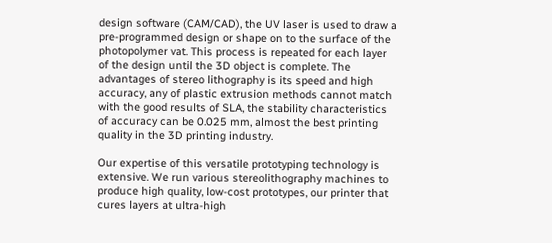design software (CAM/CAD), the UV laser is used to draw a pre-programmed design or shape on to the surface of the photopolymer vat. This process is repeated for each layer of the design until the 3D object is complete. The advantages of stereo lithography is its speed and high accuracy, any of plastic extrusion methods cannot match with the good results of SLA, the stability characteristics of accuracy can be 0.025 mm, almost the best printing quality in the 3D printing industry.

Our expertise of this versatile prototyping technology is extensive. We run various stereolithography machines to produce high quality, low-cost prototypes, our printer that cures layers at ultra-high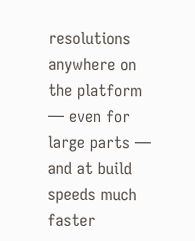resolutions anywhere on the platform — even for large parts — and at build speeds much faster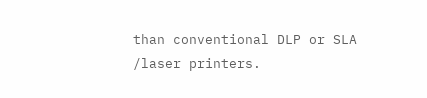than conventional DLP or SLA /laser printers.